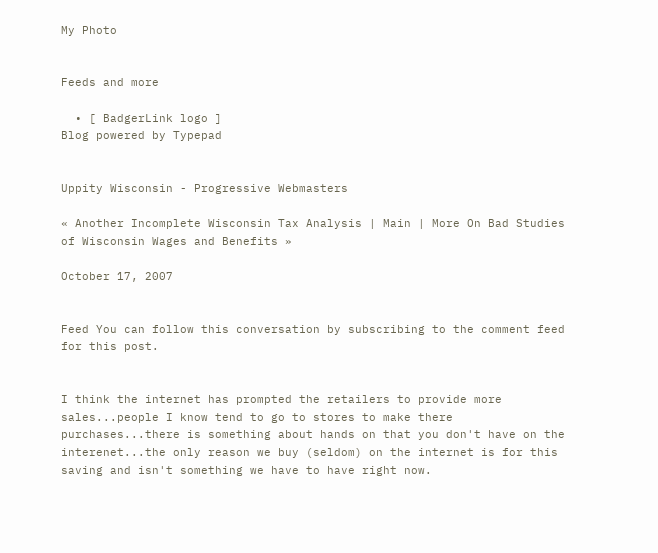My Photo


Feeds and more

  • [ BadgerLink logo ]
Blog powered by Typepad


Uppity Wisconsin - Progressive Webmasters

« Another Incomplete Wisconsin Tax Analysis | Main | More On Bad Studies of Wisconsin Wages and Benefits »

October 17, 2007


Feed You can follow this conversation by subscribing to the comment feed for this post.


I think the internet has prompted the retailers to provide more sales...people I know tend to go to stores to make there purchases...there is something about hands on that you don't have on the interenet...the only reason we buy (seldom) on the internet is for this saving and isn't something we have to have right now.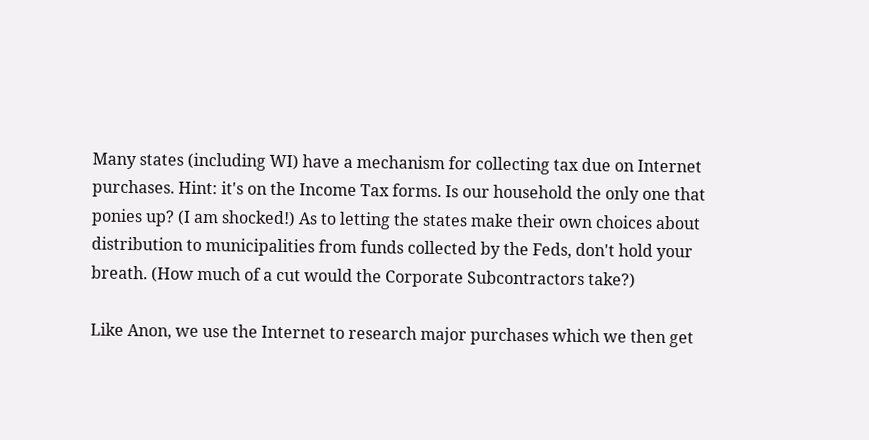Many states (including WI) have a mechanism for collecting tax due on Internet purchases. Hint: it's on the Income Tax forms. Is our household the only one that ponies up? (I am shocked!) As to letting the states make their own choices about distribution to municipalities from funds collected by the Feds, don't hold your breath. (How much of a cut would the Corporate Subcontractors take?)

Like Anon, we use the Internet to research major purchases which we then get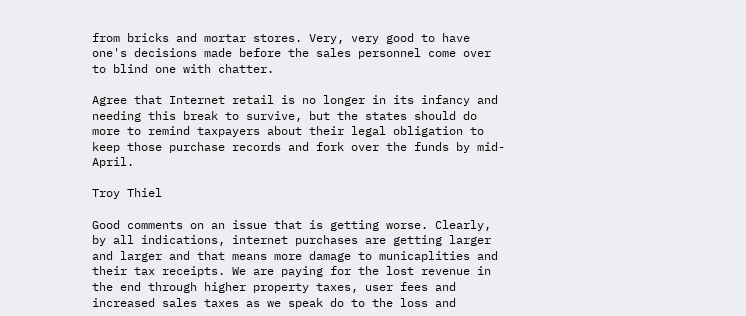from bricks and mortar stores. Very, very good to have one's decisions made before the sales personnel come over to blind one with chatter.

Agree that Internet retail is no longer in its infancy and needing this break to survive, but the states should do more to remind taxpayers about their legal obligation to keep those purchase records and fork over the funds by mid-April.

Troy Thiel

Good comments on an issue that is getting worse. Clearly, by all indications, internet purchases are getting larger and larger and that means more damage to municaplities and their tax receipts. We are paying for the lost revenue in the end through higher property taxes, user fees and increased sales taxes as we speak do to the loss and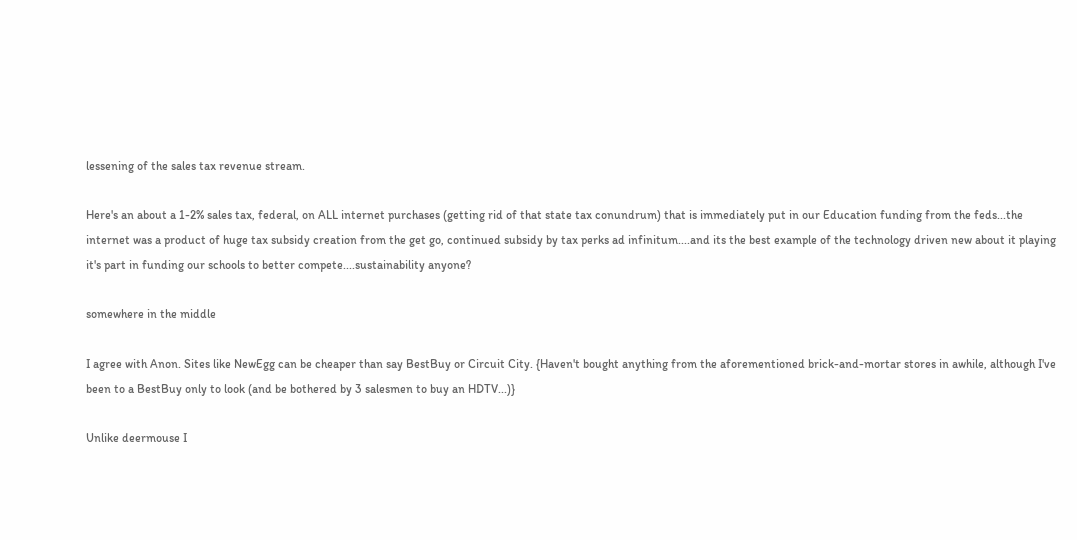lessening of the sales tax revenue stream.

Here's an about a 1-2% sales tax, federal, on ALL internet purchases (getting rid of that state tax conundrum) that is immediately put in our Education funding from the feds...the internet was a product of huge tax subsidy creation from the get go, continued subsidy by tax perks ad infinitum....and its the best example of the technology driven new about it playing it's part in funding our schools to better compete....sustainability anyone?

somewhere in the middle

I agree with Anon. Sites like NewEgg can be cheaper than say BestBuy or Circuit City. {Haven't bought anything from the aforementioned brick-and-mortar stores in awhile, although I've been to a BestBuy only to look (and be bothered by 3 salesmen to buy an HDTV...)}

Unlike deermouse I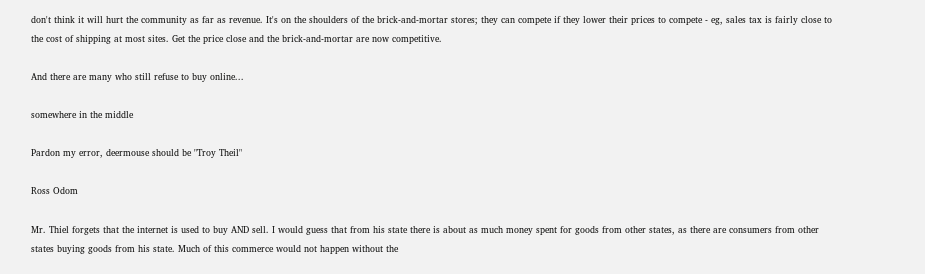don't think it will hurt the community as far as revenue. It's on the shoulders of the brick-and-mortar stores; they can compete if they lower their prices to compete - eg, sales tax is fairly close to the cost of shipping at most sites. Get the price close and the brick-and-mortar are now competitive.

And there are many who still refuse to buy online...

somewhere in the middle

Pardon my error, deermouse should be "Troy Theil"

Ross Odom

Mr. Thiel forgets that the internet is used to buy AND sell. I would guess that from his state there is about as much money spent for goods from other states, as there are consumers from other states buying goods from his state. Much of this commerce would not happen without the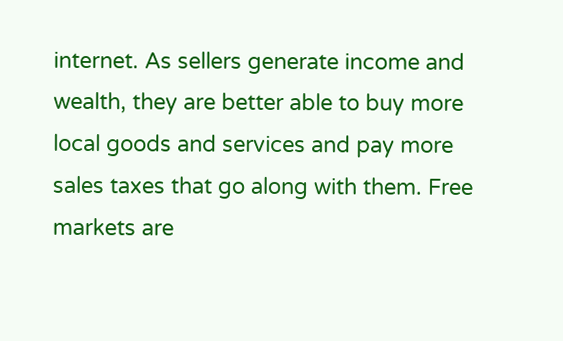internet. As sellers generate income and wealth, they are better able to buy more local goods and services and pay more sales taxes that go along with them. Free markets are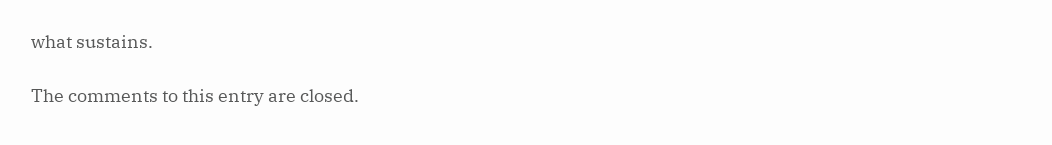what sustains.

The comments to this entry are closed.